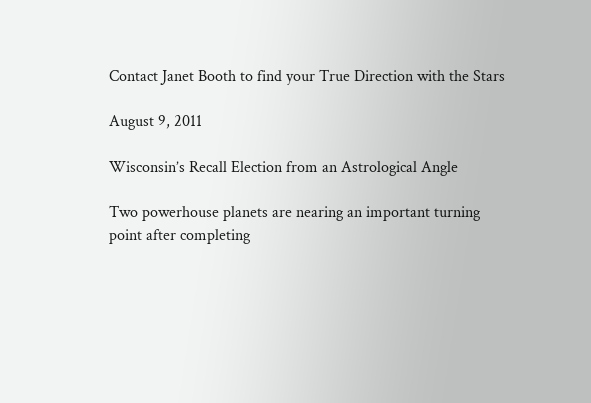Contact Janet Booth to find your True Direction with the Stars

August 9, 2011

Wisconsin’s Recall Election from an Astrological Angle

Two powerhouse planets are nearing an important turning point after completing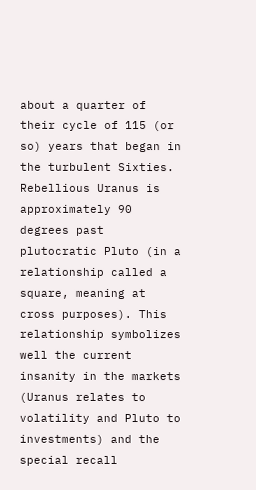about a quarter of their cycle of 115 (or so) years that began in the turbulent Sixties. Rebellious Uranus is approximately 90 degrees past plutocratic Pluto (in a relationship called a square, meaning at cross purposes). This relationship symbolizes well the current insanity in the markets (Uranus relates to volatility and Pluto to investments) and the special recall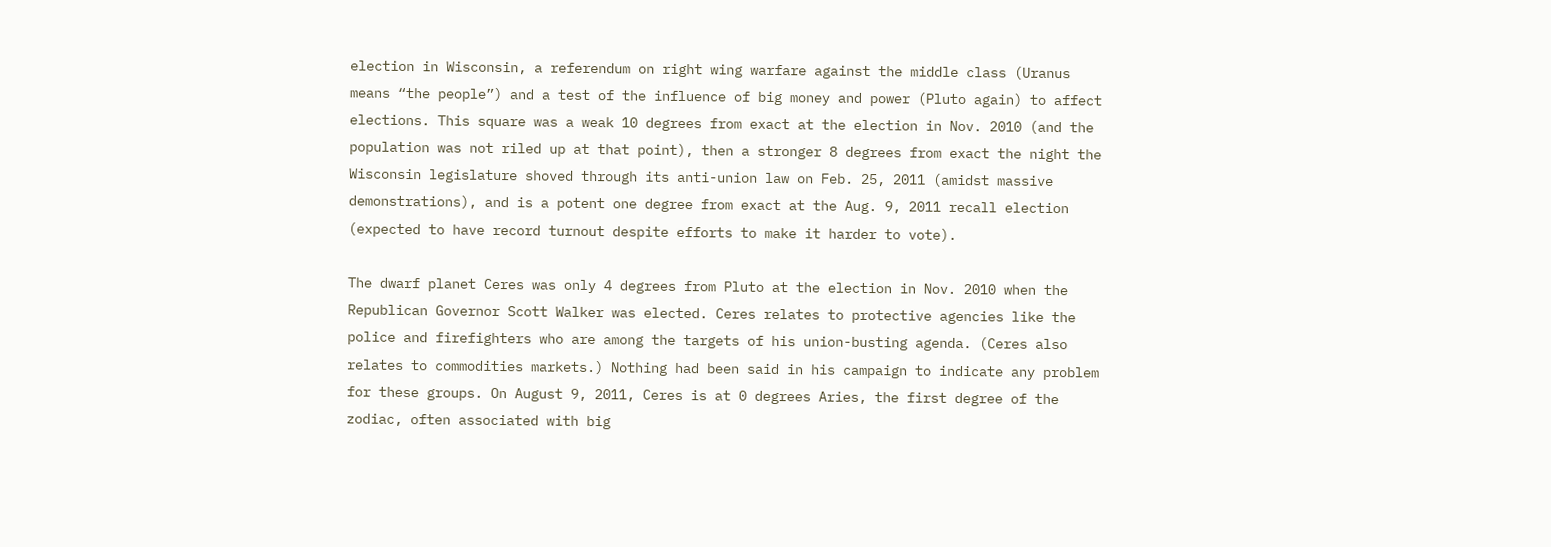election in Wisconsin, a referendum on right wing warfare against the middle class (Uranus means “the people”) and a test of the influence of big money and power (Pluto again) to affect elections. This square was a weak 10 degrees from exact at the election in Nov. 2010 (and the population was not riled up at that point), then a stronger 8 degrees from exact the night the Wisconsin legislature shoved through its anti-union law on Feb. 25, 2011 (amidst massive demonstrations), and is a potent one degree from exact at the Aug. 9, 2011 recall election (expected to have record turnout despite efforts to make it harder to vote).

The dwarf planet Ceres was only 4 degrees from Pluto at the election in Nov. 2010 when the Republican Governor Scott Walker was elected. Ceres relates to protective agencies like the police and firefighters who are among the targets of his union-busting agenda. (Ceres also relates to commodities markets.) Nothing had been said in his campaign to indicate any problem for these groups. On August 9, 2011, Ceres is at 0 degrees Aries, the first degree of the zodiac, often associated with big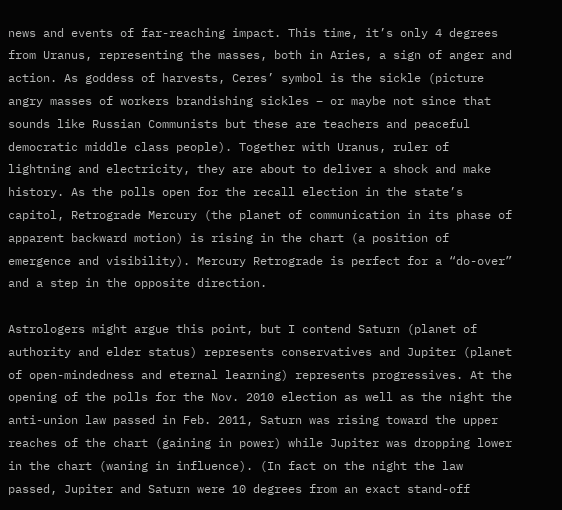news and events of far-reaching impact. This time, it’s only 4 degrees from Uranus, representing the masses, both in Aries, a sign of anger and action. As goddess of harvests, Ceres’ symbol is the sickle (picture angry masses of workers brandishing sickles – or maybe not since that sounds like Russian Communists but these are teachers and peaceful democratic middle class people). Together with Uranus, ruler of lightning and electricity, they are about to deliver a shock and make history. As the polls open for the recall election in the state’s capitol, Retrograde Mercury (the planet of communication in its phase of apparent backward motion) is rising in the chart (a position of emergence and visibility). Mercury Retrograde is perfect for a “do-over” and a step in the opposite direction.

Astrologers might argue this point, but I contend Saturn (planet of authority and elder status) represents conservatives and Jupiter (planet of open-mindedness and eternal learning) represents progressives. At the opening of the polls for the Nov. 2010 election as well as the night the anti-union law passed in Feb. 2011, Saturn was rising toward the upper reaches of the chart (gaining in power) while Jupiter was dropping lower in the chart (waning in influence). (In fact on the night the law passed, Jupiter and Saturn were 10 degrees from an exact stand-off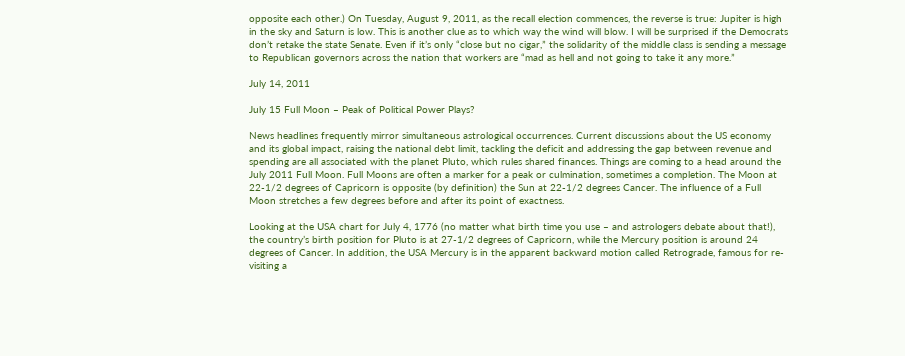opposite each other.) On Tuesday, August 9, 2011, as the recall election commences, the reverse is true: Jupiter is high in the sky and Saturn is low. This is another clue as to which way the wind will blow. I will be surprised if the Democrats don’t retake the state Senate. Even if it’s only “close but no cigar,” the solidarity of the middle class is sending a message to Republican governors across the nation that workers are “mad as hell and not going to take it any more.”

July 14, 2011

July 15 Full Moon – Peak of Political Power Plays?

News headlines frequently mirror simultaneous astrological occurrences. Current discussions about the US economy and its global impact, raising the national debt limit, tackling the deficit and addressing the gap between revenue and spending are all associated with the planet Pluto, which rules shared finances. Things are coming to a head around the July 2011 Full Moon. Full Moons are often a marker for a peak or culmination, sometimes a completion. The Moon at 22-1/2 degrees of Capricorn is opposite (by definition) the Sun at 22-1/2 degrees Cancer. The influence of a Full Moon stretches a few degrees before and after its point of exactness.

Looking at the USA chart for July 4, 1776 (no matter what birth time you use – and astrologers debate about that!), the country’s birth position for Pluto is at 27-1/2 degrees of Capricorn, while the Mercury position is around 24 degrees of Cancer. In addition, the USA Mercury is in the apparent backward motion called Retrograde, famous for re-visiting a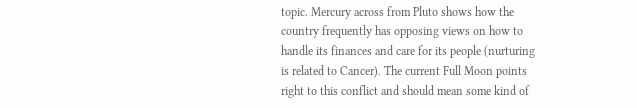topic. Mercury across from Pluto shows how the country frequently has opposing views on how to handle its finances and care for its people (nurturing is related to Cancer). The current Full Moon points right to this conflict and should mean some kind of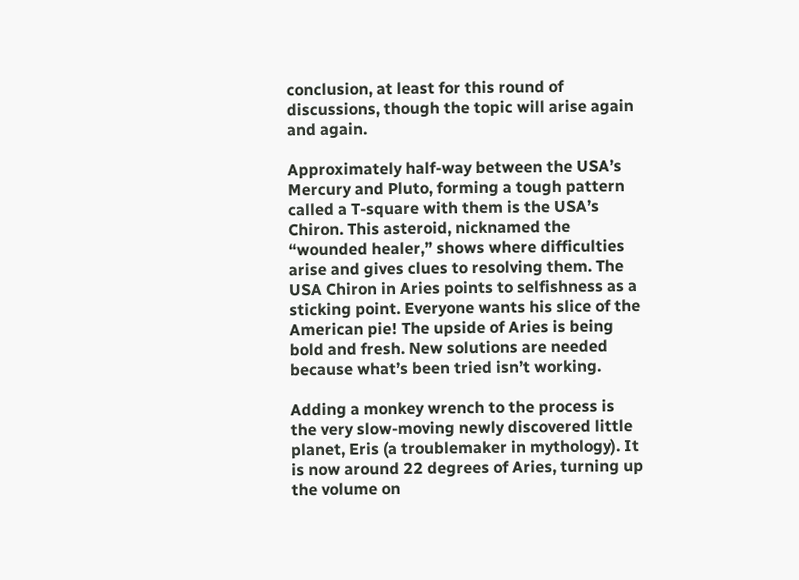conclusion, at least for this round of discussions, though the topic will arise again and again.

Approximately half-way between the USA’s Mercury and Pluto, forming a tough pattern called a T-square with them is the USA’s Chiron. This asteroid, nicknamed the “wounded healer,” shows where difficulties arise and gives clues to resolving them. The USA Chiron in Aries points to selfishness as a sticking point. Everyone wants his slice of the American pie! The upside of Aries is being bold and fresh. New solutions are needed because what’s been tried isn’t working.

Adding a monkey wrench to the process is the very slow-moving newly discovered little planet, Eris (a troublemaker in mythology). It is now around 22 degrees of Aries, turning up the volume on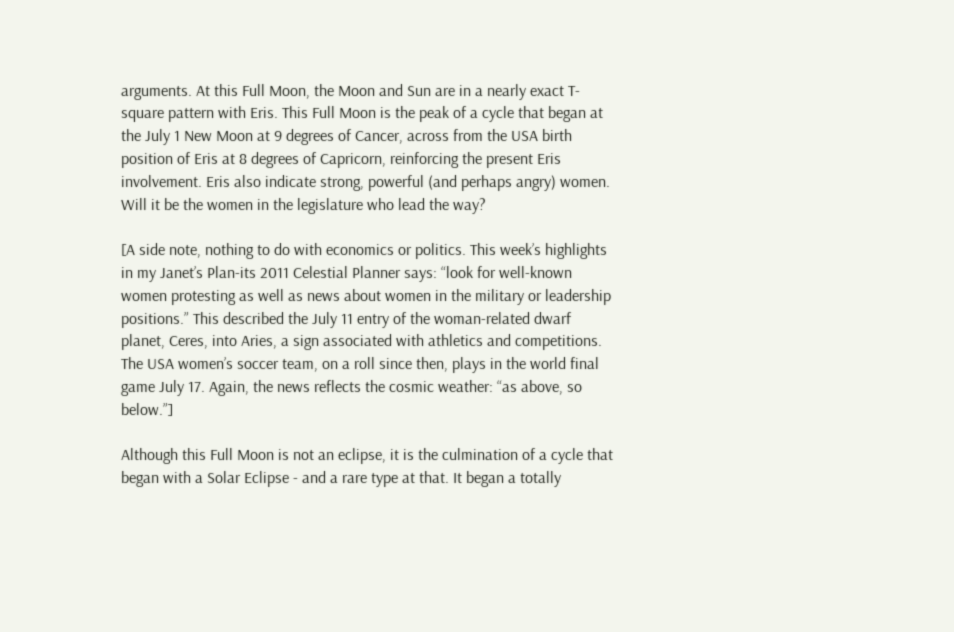arguments. At this Full Moon, the Moon and Sun are in a nearly exact T-square pattern with Eris. This Full Moon is the peak of a cycle that began at the July 1 New Moon at 9 degrees of Cancer, across from the USA birth position of Eris at 8 degrees of Capricorn, reinforcing the present Eris involvement. Eris also indicate strong, powerful (and perhaps angry) women. Will it be the women in the legislature who lead the way?

[A side note, nothing to do with economics or politics. This week’s highlights in my Janet’s Plan-its 2011 Celestial Planner says: “look for well-known women protesting as well as news about women in the military or leadership positions.” This described the July 11 entry of the woman-related dwarf planet, Ceres, into Aries, a sign associated with athletics and competitions. The USA women’s soccer team, on a roll since then, plays in the world final game July 17. Again, the news reflects the cosmic weather: “as above, so below.”]

Although this Full Moon is not an eclipse, it is the culmination of a cycle that began with a Solar Eclipse - and a rare type at that. It began a totally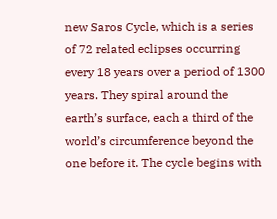new Saros Cycle, which is a series of 72 related eclipses occurring every 18 years over a period of 1300 years. They spiral around the earth’s surface, each a third of the world’s circumference beyond the one before it. The cycle begins with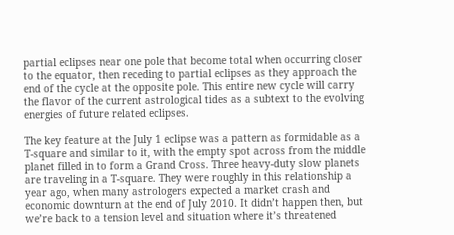partial eclipses near one pole that become total when occurring closer to the equator, then receding to partial eclipses as they approach the end of the cycle at the opposite pole. This entire new cycle will carry the flavor of the current astrological tides as a subtext to the evolving energies of future related eclipses.

The key feature at the July 1 eclipse was a pattern as formidable as a T-square and similar to it, with the empty spot across from the middle planet filled in to form a Grand Cross. Three heavy-duty slow planets are traveling in a T-square. They were roughly in this relationship a year ago, when many astrologers expected a market crash and economic downturn at the end of July 2010. It didn’t happen then, but we’re back to a tension level and situation where it’s threatened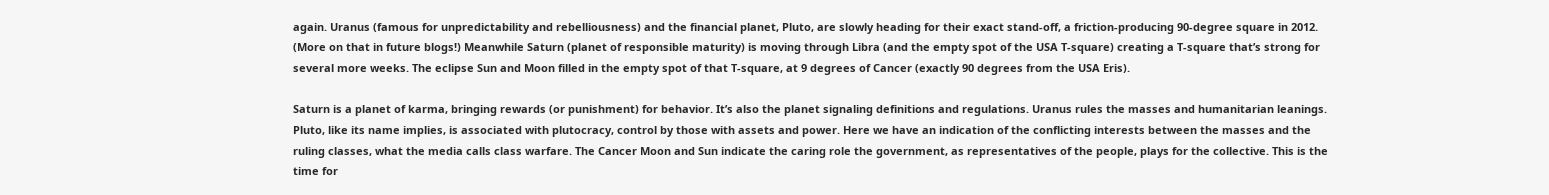again. Uranus (famous for unpredictability and rebelliousness) and the financial planet, Pluto, are slowly heading for their exact stand-off, a friction-producing 90-degree square in 2012. (More on that in future blogs!) Meanwhile Saturn (planet of responsible maturity) is moving through Libra (and the empty spot of the USA T-square) creating a T-square that’s strong for several more weeks. The eclipse Sun and Moon filled in the empty spot of that T-square, at 9 degrees of Cancer (exactly 90 degrees from the USA Eris).

Saturn is a planet of karma, bringing rewards (or punishment) for behavior. It’s also the planet signaling definitions and regulations. Uranus rules the masses and humanitarian leanings. Pluto, like its name implies, is associated with plutocracy, control by those with assets and power. Here we have an indication of the conflicting interests between the masses and the ruling classes, what the media calls class warfare. The Cancer Moon and Sun indicate the caring role the government, as representatives of the people, plays for the collective. This is the time for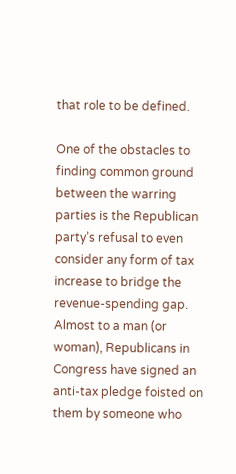that role to be defined.

One of the obstacles to finding common ground between the warring parties is the Republican party’s refusal to even consider any form of tax increase to bridge the revenue-spending gap. Almost to a man (or woman), Republicans in Congress have signed an anti-tax pledge foisted on them by someone who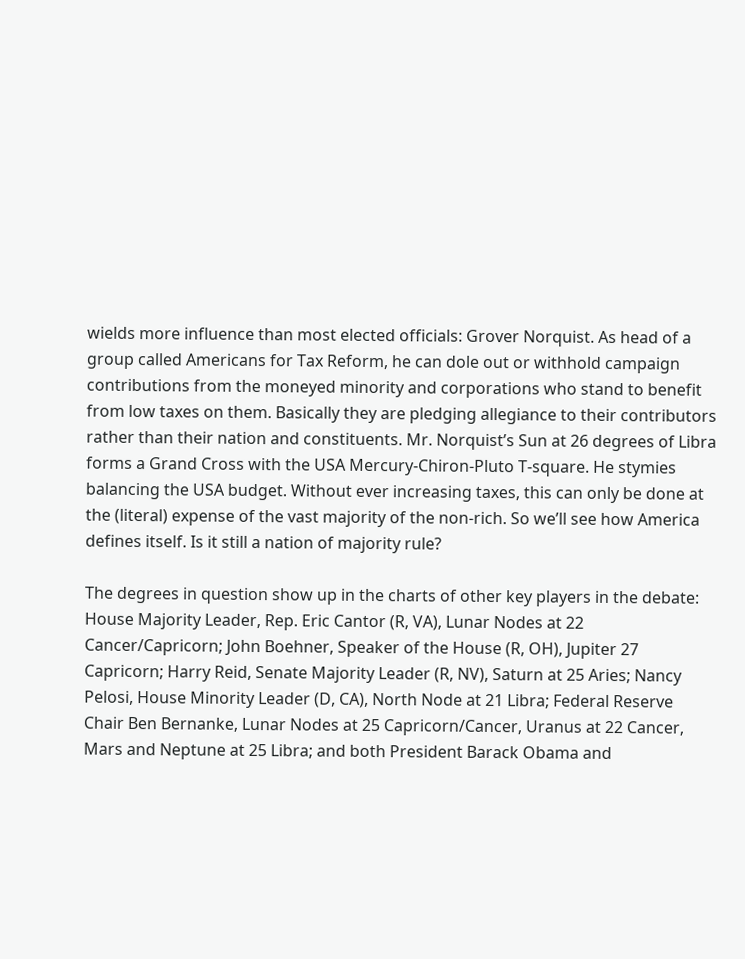wields more influence than most elected officials: Grover Norquist. As head of a group called Americans for Tax Reform, he can dole out or withhold campaign contributions from the moneyed minority and corporations who stand to benefit from low taxes on them. Basically they are pledging allegiance to their contributors rather than their nation and constituents. Mr. Norquist’s Sun at 26 degrees of Libra forms a Grand Cross with the USA Mercury-Chiron-Pluto T-square. He stymies balancing the USA budget. Without ever increasing taxes, this can only be done at the (literal) expense of the vast majority of the non-rich. So we’ll see how America defines itself. Is it still a nation of majority rule?

The degrees in question show up in the charts of other key players in the debate: House Majority Leader, Rep. Eric Cantor (R, VA), Lunar Nodes at 22 Cancer/Capricorn; John Boehner, Speaker of the House (R, OH), Jupiter 27 Capricorn; Harry Reid, Senate Majority Leader (R, NV), Saturn at 25 Aries; Nancy Pelosi, House Minority Leader (D, CA), North Node at 21 Libra; Federal Reserve Chair Ben Bernanke, Lunar Nodes at 25 Capricorn/Cancer, Uranus at 22 Cancer, Mars and Neptune at 25 Libra; and both President Barack Obama and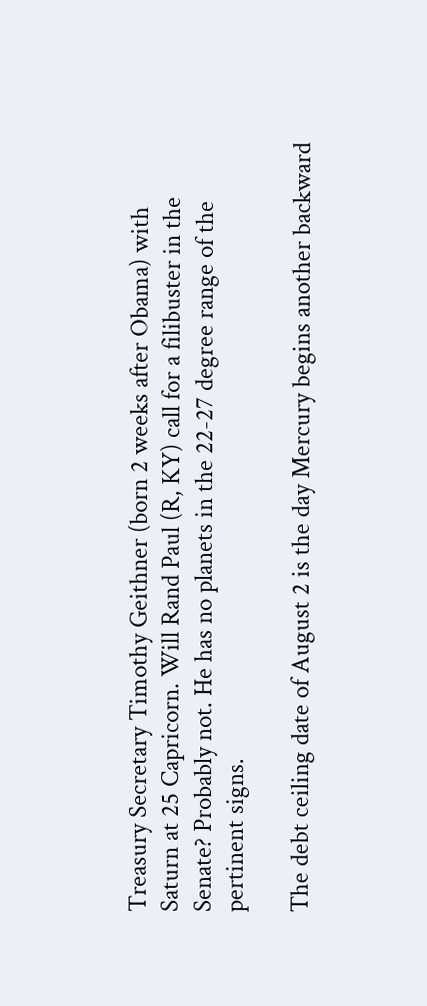Treasury Secretary Timothy Geithner (born 2 weeks after Obama) with Saturn at 25 Capricorn. Will Rand Paul (R, KY) call for a filibuster in the Senate? Probably not. He has no planets in the 22-27 degree range of the pertinent signs.

The debt ceiling date of August 2 is the day Mercury begins another backward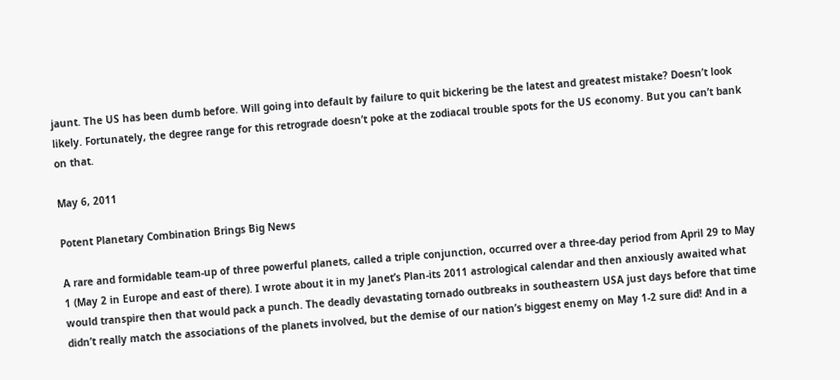jaunt. The US has been dumb before. Will going into default by failure to quit bickering be the latest and greatest mistake? Doesn’t look likely. Fortunately, the degree range for this retrograde doesn’t poke at the zodiacal trouble spots for the US economy. But you can’t bank on that.

May 6, 2011

Potent Planetary Combination Brings Big News

A rare and formidable team-up of three powerful planets, called a triple conjunction, occurred over a three-day period from April 29 to May 1 (May 2 in Europe and east of there). I wrote about it in my Janet’s Plan-its 2011 astrological calendar and then anxiously awaited what would transpire then that would pack a punch. The deadly devastating tornado outbreaks in southeastern USA just days before that time didn’t really match the associations of the planets involved, but the demise of our nation’s biggest enemy on May 1-2 sure did! And in a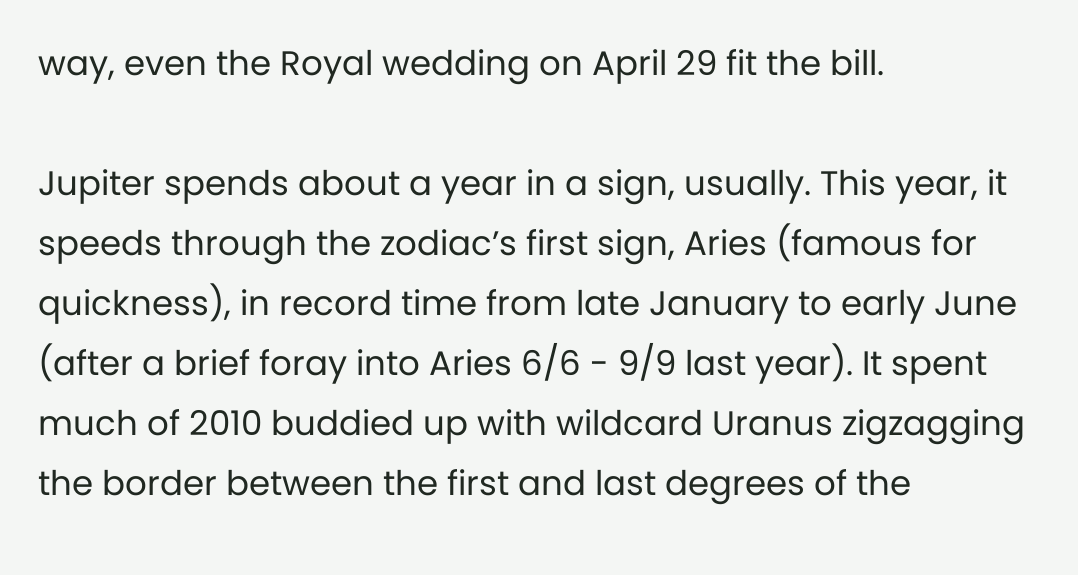way, even the Royal wedding on April 29 fit the bill.

Jupiter spends about a year in a sign, usually. This year, it speeds through the zodiac’s first sign, Aries (famous for quickness), in record time from late January to early June (after a brief foray into Aries 6/6 - 9/9 last year). It spent much of 2010 buddied up with wildcard Uranus zigzagging the border between the first and last degrees of the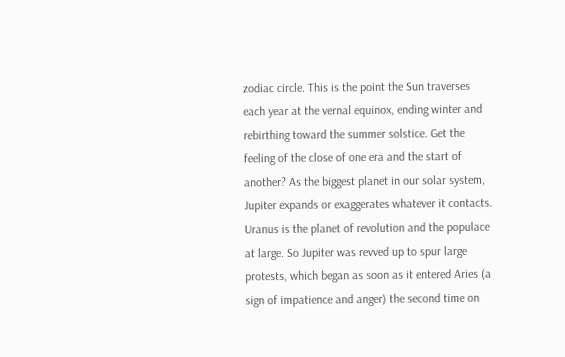zodiac circle. This is the point the Sun traverses each year at the vernal equinox, ending winter and rebirthing toward the summer solstice. Get the feeling of the close of one era and the start of another? As the biggest planet in our solar system, Jupiter expands or exaggerates whatever it contacts. Uranus is the planet of revolution and the populace at large. So Jupiter was revved up to spur large protests, which began as soon as it entered Aries (a sign of impatience and anger) the second time on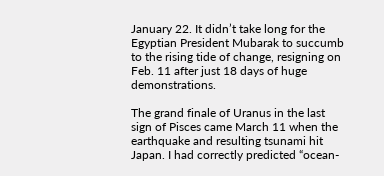January 22. It didn’t take long for the Egyptian President Mubarak to succumb to the rising tide of change, resigning on Feb. 11 after just 18 days of huge demonstrations.

The grand finale of Uranus in the last sign of Pisces came March 11 when the earthquake and resulting tsunami hit Japan. I had correctly predicted “ocean-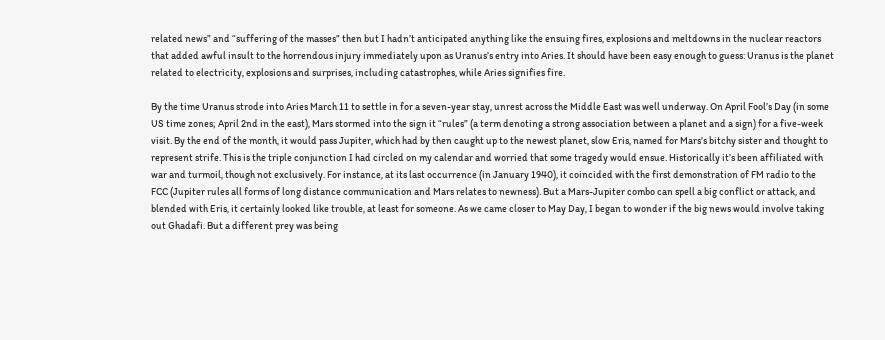related news” and “suffering of the masses” then but I hadn’t anticipated anything like the ensuing fires, explosions and meltdowns in the nuclear reactors that added awful insult to the horrendous injury immediately upon as Uranus’s entry into Aries. It should have been easy enough to guess: Uranus is the planet related to electricity, explosions and surprises, including catastrophes, while Aries signifies fire.

By the time Uranus strode into Aries March 11 to settle in for a seven-year stay, unrest across the Middle East was well underway. On April Fool’s Day (in some US time zones; April 2nd in the east), Mars stormed into the sign it “rules” (a term denoting a strong association between a planet and a sign) for a five-week visit. By the end of the month, it would pass Jupiter, which had by then caught up to the newest planet, slow Eris, named for Mars’s bitchy sister and thought to represent strife. This is the triple conjunction I had circled on my calendar and worried that some tragedy would ensue. Historically it’s been affiliated with war and turmoil, though not exclusively. For instance, at its last occurrence (in January 1940), it coincided with the first demonstration of FM radio to the FCC (Jupiter rules all forms of long distance communication and Mars relates to newness). But a Mars-Jupiter combo can spell a big conflict or attack, and blended with Eris, it certainly looked like trouble, at least for someone. As we came closer to May Day, I began to wonder if the big news would involve taking out Ghadafi. But a different prey was being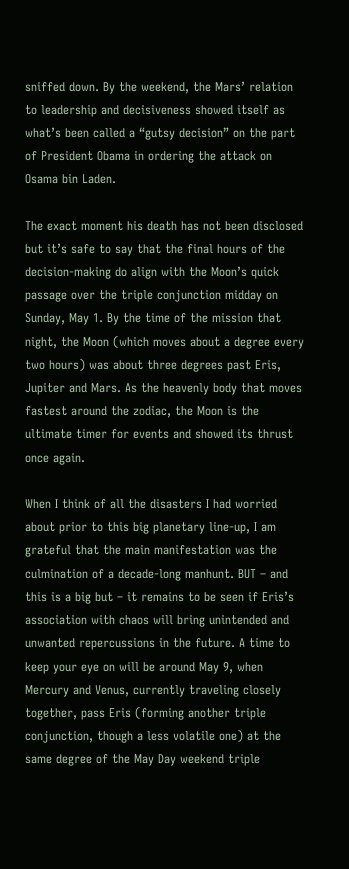sniffed down. By the weekend, the Mars’ relation to leadership and decisiveness showed itself as what’s been called a “gutsy decision” on the part of President Obama in ordering the attack on Osama bin Laden.

The exact moment his death has not been disclosed but it’s safe to say that the final hours of the decision-making do align with the Moon’s quick passage over the triple conjunction midday on Sunday, May 1. By the time of the mission that night, the Moon (which moves about a degree every two hours) was about three degrees past Eris, Jupiter and Mars. As the heavenly body that moves fastest around the zodiac, the Moon is the ultimate timer for events and showed its thrust once again.

When I think of all the disasters I had worried about prior to this big planetary line-up, I am grateful that the main manifestation was the culmination of a decade-long manhunt. BUT – and this is a big but – it remains to be seen if Eris’s association with chaos will bring unintended and unwanted repercussions in the future. A time to keep your eye on will be around May 9, when Mercury and Venus, currently traveling closely together, pass Eris (forming another triple conjunction, though a less volatile one) at the same degree of the May Day weekend triple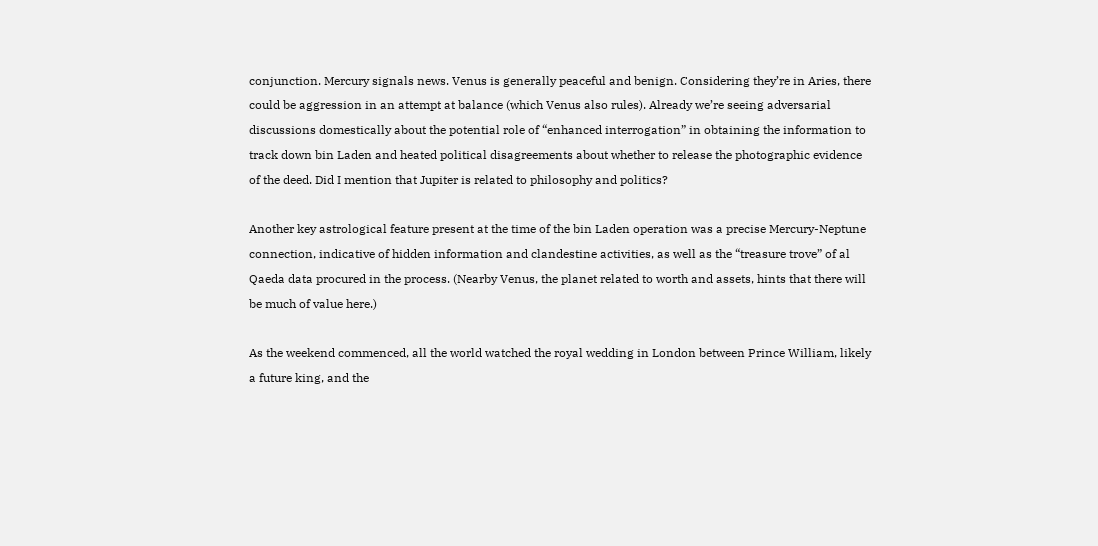conjunction. Mercury signals news. Venus is generally peaceful and benign. Considering they’re in Aries, there could be aggression in an attempt at balance (which Venus also rules). Already we’re seeing adversarial discussions domestically about the potential role of “enhanced interrogation” in obtaining the information to track down bin Laden and heated political disagreements about whether to release the photographic evidence of the deed. Did I mention that Jupiter is related to philosophy and politics?

Another key astrological feature present at the time of the bin Laden operation was a precise Mercury-Neptune connection, indicative of hidden information and clandestine activities, as well as the “treasure trove” of al Qaeda data procured in the process. (Nearby Venus, the planet related to worth and assets, hints that there will be much of value here.)

As the weekend commenced, all the world watched the royal wedding in London between Prince William, likely a future king, and the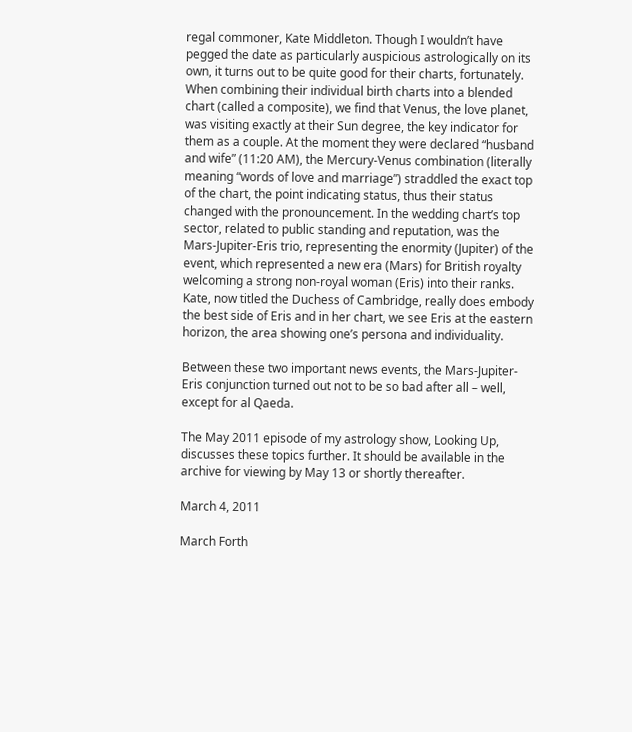regal commoner, Kate Middleton. Though I wouldn’t have pegged the date as particularly auspicious astrologically on its own, it turns out to be quite good for their charts, fortunately. When combining their individual birth charts into a blended chart (called a composite), we find that Venus, the love planet, was visiting exactly at their Sun degree, the key indicator for them as a couple. At the moment they were declared “husband and wife” (11:20 AM), the Mercury-Venus combination (literally meaning “words of love and marriage”) straddled the exact top of the chart, the point indicating status, thus their status changed with the pronouncement. In the wedding chart’s top sector, related to public standing and reputation, was the Mars-Jupiter-Eris trio, representing the enormity (Jupiter) of the event, which represented a new era (Mars) for British royalty welcoming a strong non-royal woman (Eris) into their ranks. Kate, now titled the Duchess of Cambridge, really does embody the best side of Eris and in her chart, we see Eris at the eastern horizon, the area showing one’s persona and individuality.

Between these two important news events, the Mars-Jupiter-Eris conjunction turned out not to be so bad after all – well, except for al Qaeda.

The May 2011 episode of my astrology show, Looking Up, discusses these topics further. It should be available in the archive for viewing by May 13 or shortly thereafter.

March 4, 2011

March Forth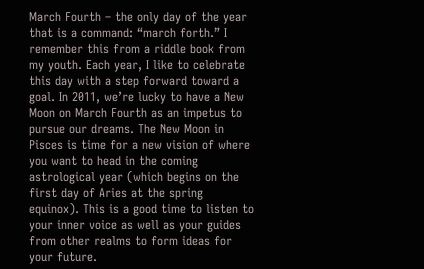March Fourth – the only day of the year that is a command: “march forth.” I remember this from a riddle book from my youth. Each year, I like to celebrate this day with a step forward toward a goal. In 2011, we’re lucky to have a New Moon on March Fourth as an impetus to pursue our dreams. The New Moon in Pisces is time for a new vision of where you want to head in the coming astrological year (which begins on the first day of Aries at the spring equinox). This is a good time to listen to your inner voice as well as your guides from other realms to form ideas for your future.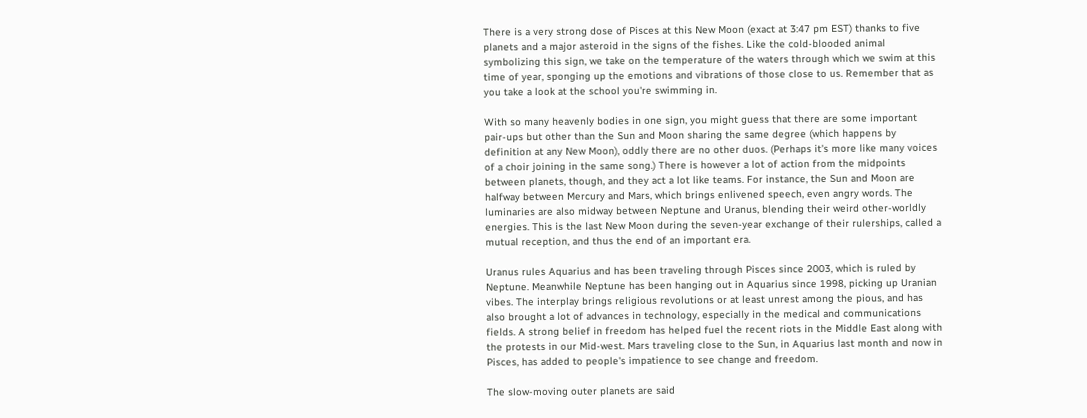There is a very strong dose of Pisces at this New Moon (exact at 3:47 pm EST) thanks to five planets and a major asteroid in the signs of the fishes. Like the cold-blooded animal symbolizing this sign, we take on the temperature of the waters through which we swim at this time of year, sponging up the emotions and vibrations of those close to us. Remember that as you take a look at the school you're swimming in.

With so many heavenly bodies in one sign, you might guess that there are some important pair-ups but other than the Sun and Moon sharing the same degree (which happens by definition at any New Moon), oddly there are no other duos. (Perhaps it's more like many voices of a choir joining in the same song.) There is however a lot of action from the midpoints between planets, though, and they act a lot like teams. For instance, the Sun and Moon are halfway between Mercury and Mars, which brings enlivened speech, even angry words. The luminaries are also midway between Neptune and Uranus, blending their weird other-worldly energies. This is the last New Moon during the seven-year exchange of their rulerships, called a mutual reception, and thus the end of an important era.

Uranus rules Aquarius and has been traveling through Pisces since 2003, which is ruled by Neptune. Meanwhile Neptune has been hanging out in Aquarius since 1998, picking up Uranian vibes. The interplay brings religious revolutions or at least unrest among the pious, and has also brought a lot of advances in technology, especially in the medical and communications fields. A strong belief in freedom has helped fuel the recent riots in the Middle East along with the protests in our Mid-west. Mars traveling close to the Sun, in Aquarius last month and now in Pisces, has added to people's impatience to see change and freedom.

The slow-moving outer planets are said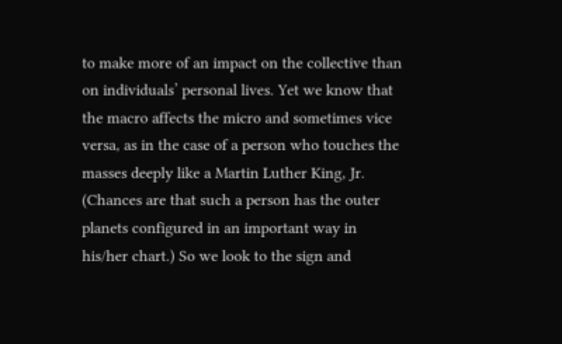to make more of an impact on the collective than on individuals’ personal lives. Yet we know that the macro affects the micro and sometimes vice versa, as in the case of a person who touches the masses deeply like a Martin Luther King, Jr. (Chances are that such a person has the outer planets configured in an important way in his/her chart.) So we look to the sign and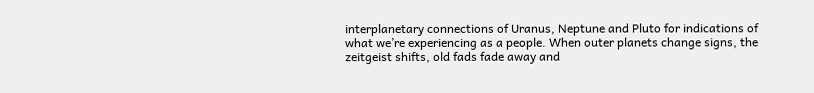interplanetary connections of Uranus, Neptune and Pluto for indications of what we’re experiencing as a people. When outer planets change signs, the zeitgeist shifts, old fads fade away and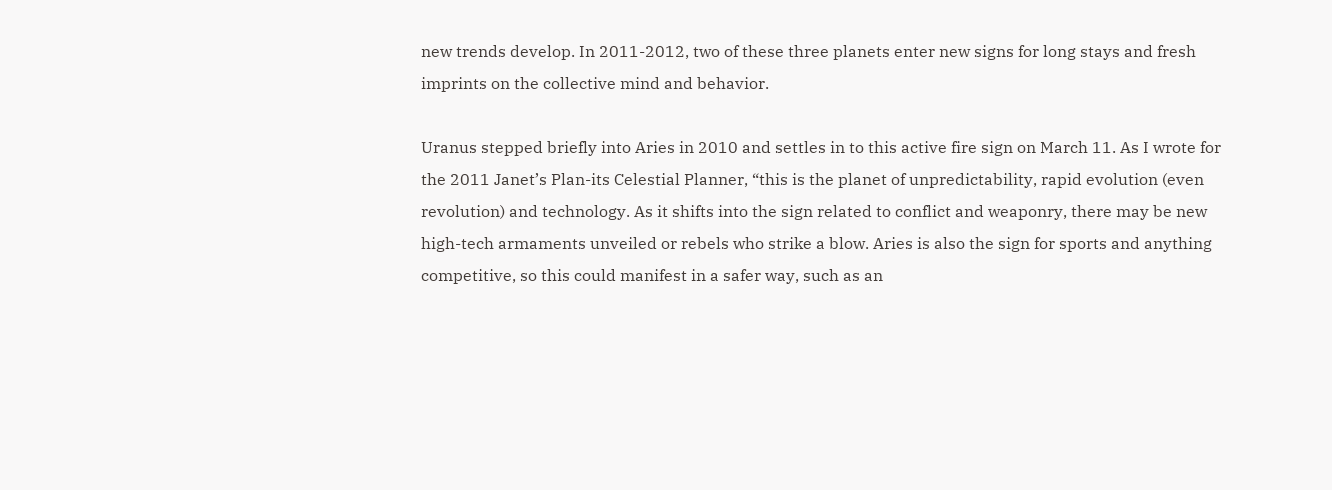new trends develop. In 2011-2012, two of these three planets enter new signs for long stays and fresh imprints on the collective mind and behavior.

Uranus stepped briefly into Aries in 2010 and settles in to this active fire sign on March 11. As I wrote for the 2011 Janet’s Plan-its Celestial Planner, “this is the planet of unpredictability, rapid evolution (even revolution) and technology. As it shifts into the sign related to conflict and weaponry, there may be new high-tech armaments unveiled or rebels who strike a blow. Aries is also the sign for sports and anything competitive, so this could manifest in a safer way, such as an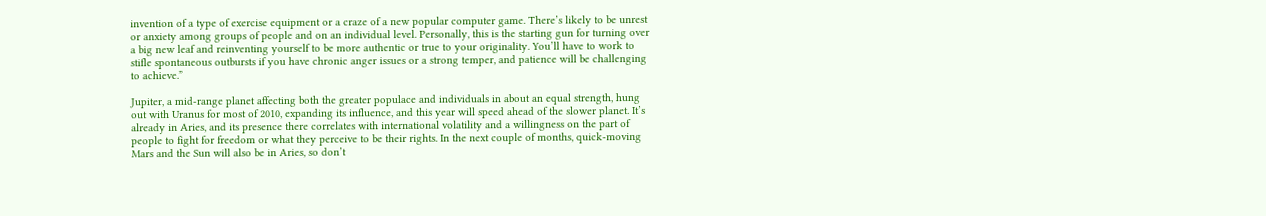invention of a type of exercise equipment or a craze of a new popular computer game. There’s likely to be unrest or anxiety among groups of people and on an individual level. Personally, this is the starting gun for turning over a big new leaf and reinventing yourself to be more authentic or true to your originality. You’ll have to work to stifle spontaneous outbursts if you have chronic anger issues or a strong temper, and patience will be challenging to achieve.”

Jupiter, a mid-range planet affecting both the greater populace and individuals in about an equal strength, hung out with Uranus for most of 2010, expanding its influence, and this year will speed ahead of the slower planet. It’s already in Aries, and its presence there correlates with international volatility and a willingness on the part of people to fight for freedom or what they perceive to be their rights. In the next couple of months, quick-moving Mars and the Sun will also be in Aries, so don’t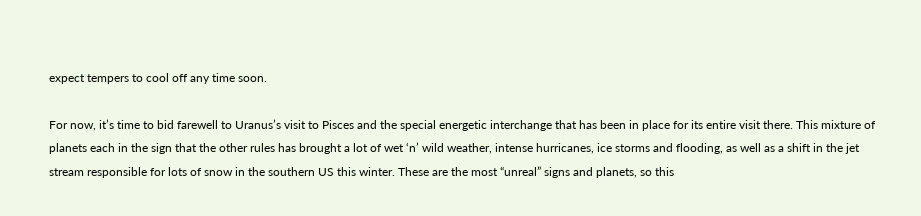expect tempers to cool off any time soon.

For now, it’s time to bid farewell to Uranus’s visit to Pisces and the special energetic interchange that has been in place for its entire visit there. This mixture of planets each in the sign that the other rules has brought a lot of wet ‘n’ wild weather, intense hurricanes, ice storms and flooding, as well as a shift in the jet stream responsible for lots of snow in the southern US this winter. These are the most “unreal” signs and planets, so this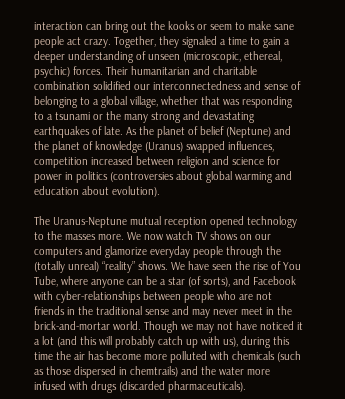interaction can bring out the kooks or seem to make sane people act crazy. Together, they signaled a time to gain a deeper understanding of unseen (microscopic, ethereal, psychic) forces. Their humanitarian and charitable combination solidified our interconnectedness and sense of belonging to a global village, whether that was responding to a tsunami or the many strong and devastating earthquakes of late. As the planet of belief (Neptune) and the planet of knowledge (Uranus) swapped influences, competition increased between religion and science for power in politics (controversies about global warming and education about evolution).

The Uranus-Neptune mutual reception opened technology to the masses more. We now watch TV shows on our computers and glamorize everyday people through the (totally unreal) “reality” shows. We have seen the rise of You Tube, where anyone can be a star (of sorts), and Facebook with cyber-relationships between people who are not friends in the traditional sense and may never meet in the brick-and-mortar world. Though we may not have noticed it a lot (and this will probably catch up with us), during this time the air has become more polluted with chemicals (such as those dispersed in chemtrails) and the water more infused with drugs (discarded pharmaceuticals).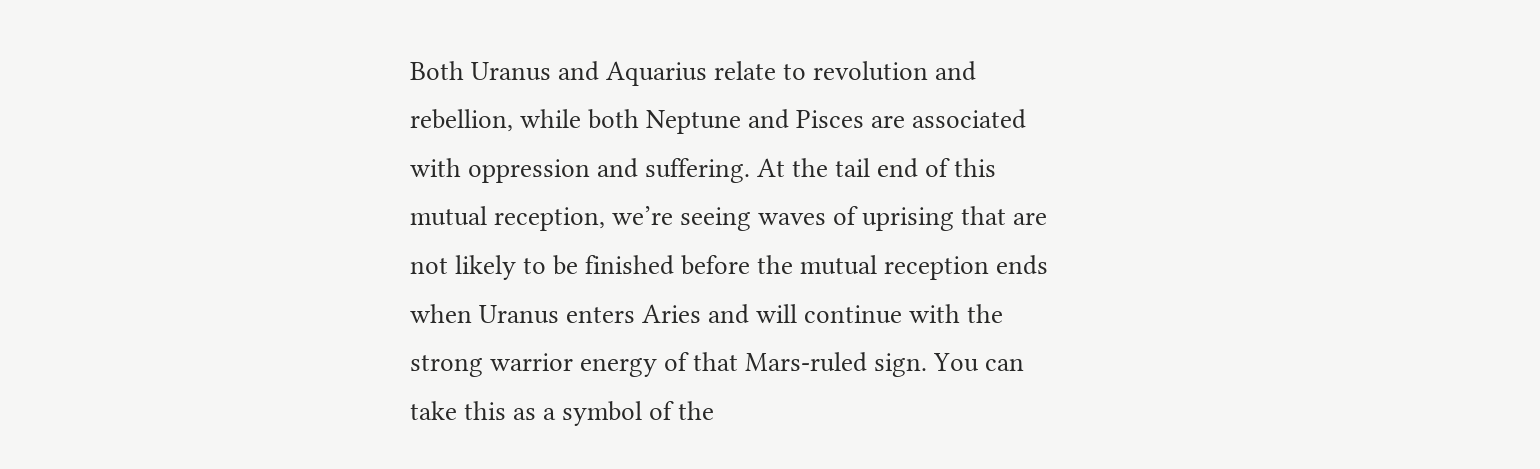Both Uranus and Aquarius relate to revolution and rebellion, while both Neptune and Pisces are associated with oppression and suffering. At the tail end of this mutual reception, we’re seeing waves of uprising that are not likely to be finished before the mutual reception ends when Uranus enters Aries and will continue with the strong warrior energy of that Mars-ruled sign. You can take this as a symbol of the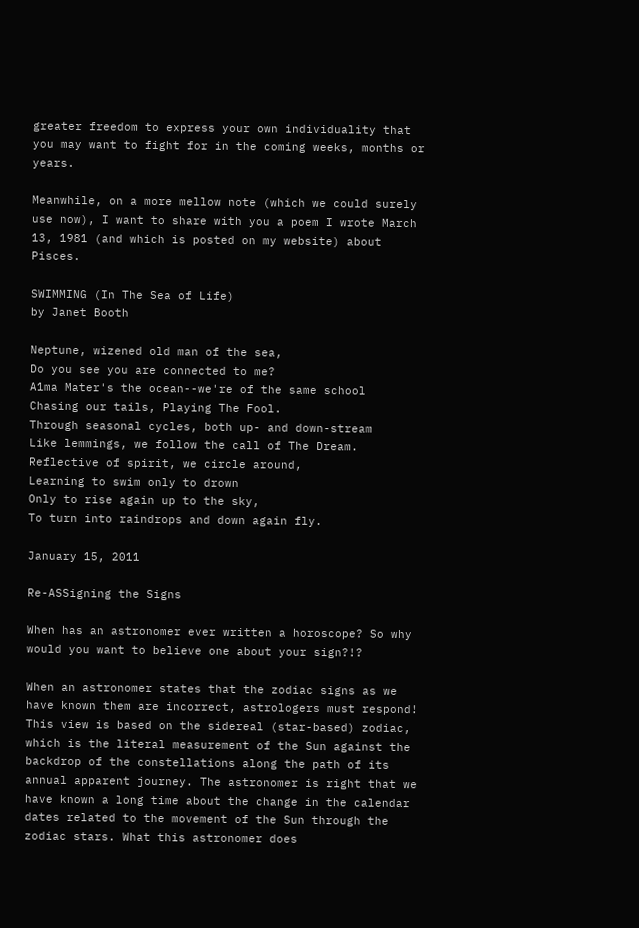greater freedom to express your own individuality that you may want to fight for in the coming weeks, months or years.

Meanwhile, on a more mellow note (which we could surely use now), I want to share with you a poem I wrote March 13, 1981 (and which is posted on my website) about Pisces.

SWIMMING (In The Sea of Life)
by Janet Booth

Neptune, wizened old man of the sea,
Do you see you are connected to me?
A1ma Mater's the ocean--we're of the same school
Chasing our tails, Playing The Fool.
Through seasonal cycles, both up- and down-stream
Like lemmings, we follow the call of The Dream.
Reflective of spirit, we circle around,
Learning to swim only to drown
Only to rise again up to the sky,
To turn into raindrops and down again fly.

January 15, 2011

Re-ASSigning the Signs

When has an astronomer ever written a horoscope? So why would you want to believe one about your sign?!?

When an astronomer states that the zodiac signs as we have known them are incorrect, astrologers must respond! This view is based on the sidereal (star-based) zodiac, which is the literal measurement of the Sun against the backdrop of the constellations along the path of its annual apparent journey. The astronomer is right that we have known a long time about the change in the calendar dates related to the movement of the Sun through the zodiac stars. What this astronomer does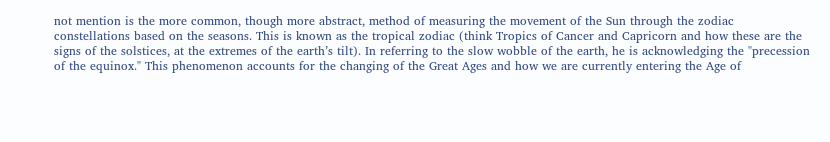not mention is the more common, though more abstract, method of measuring the movement of the Sun through the zodiac constellations based on the seasons. This is known as the tropical zodiac (think Tropics of Cancer and Capricorn and how these are the signs of the solstices, at the extremes of the earth’s tilt). In referring to the slow wobble of the earth, he is acknowledging the "precession of the equinox." This phenomenon accounts for the changing of the Great Ages and how we are currently entering the Age of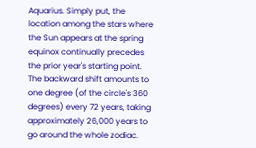Aquarius. Simply put, the location among the stars where the Sun appears at the spring equinox continually precedes the prior year's starting point. The backward shift amounts to one degree (of the circle's 360 degrees) every 72 years, taking approximately 26,000 years to go around the whole zodiac.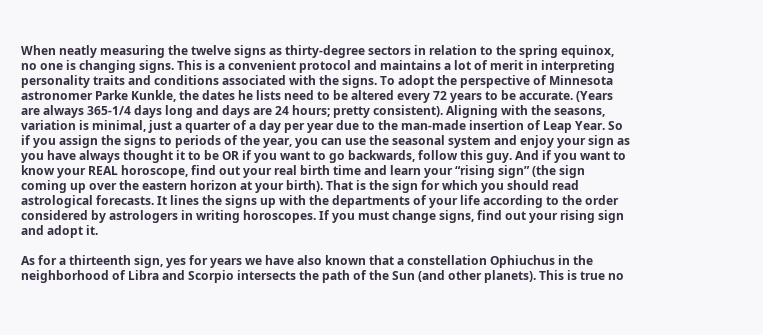When neatly measuring the twelve signs as thirty-degree sectors in relation to the spring equinox, no one is changing signs. This is a convenient protocol and maintains a lot of merit in interpreting personality traits and conditions associated with the signs. To adopt the perspective of Minnesota astronomer Parke Kunkle, the dates he lists need to be altered every 72 years to be accurate. (Years are always 365-1/4 days long and days are 24 hours; pretty consistent). Aligning with the seasons, variation is minimal, just a quarter of a day per year due to the man-made insertion of Leap Year. So if you assign the signs to periods of the year, you can use the seasonal system and enjoy your sign as you have always thought it to be OR if you want to go backwards, follow this guy. And if you want to know your REAL horoscope, find out your real birth time and learn your “rising sign” (the sign coming up over the eastern horizon at your birth). That is the sign for which you should read astrological forecasts. It lines the signs up with the departments of your life according to the order considered by astrologers in writing horoscopes. If you must change signs, find out your rising sign and adopt it.

As for a thirteenth sign, yes for years we have also known that a constellation Ophiuchus in the neighborhood of Libra and Scorpio intersects the path of the Sun (and other planets). This is true no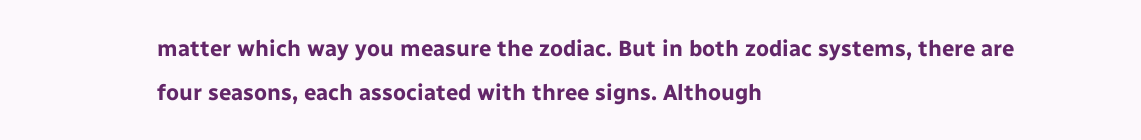matter which way you measure the zodiac. But in both zodiac systems, there are four seasons, each associated with three signs. Although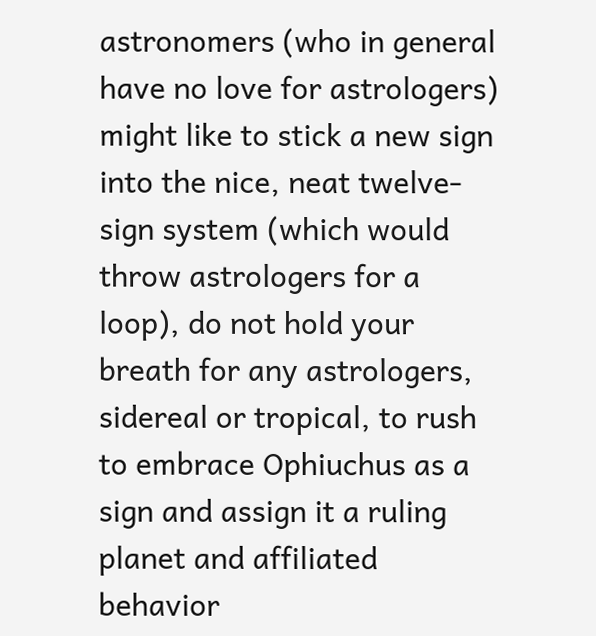astronomers (who in general have no love for astrologers) might like to stick a new sign into the nice, neat twelve-sign system (which would throw astrologers for a loop), do not hold your breath for any astrologers, sidereal or tropical, to rush to embrace Ophiuchus as a sign and assign it a ruling planet and affiliated behavior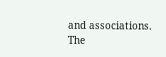and associations. The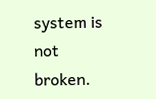system is not broken.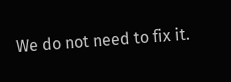We do not need to fix it.